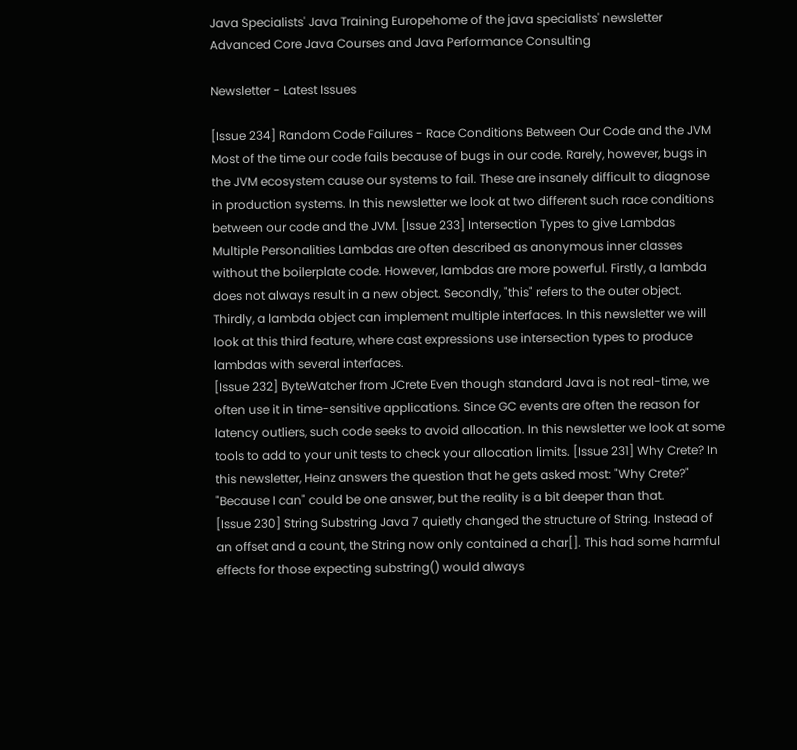Java Specialists' Java Training Europehome of the java specialists' newsletter
Advanced Core Java Courses and Java Performance Consulting

Newsletter - Latest Issues

[Issue 234] Random Code Failures - Race Conditions Between Our Code and the JVM Most of the time our code fails because of bugs in our code. Rarely, however, bugs in the JVM ecosystem cause our systems to fail. These are insanely difficult to diagnose in production systems. In this newsletter we look at two different such race conditions between our code and the JVM. [Issue 233] Intersection Types to give Lambdas Multiple Personalities Lambdas are often described as anonymous inner classes without the boilerplate code. However, lambdas are more powerful. Firstly, a lambda does not always result in a new object. Secondly, "this" refers to the outer object. Thirdly, a lambda object can implement multiple interfaces. In this newsletter we will look at this third feature, where cast expressions use intersection types to produce lambdas with several interfaces.
[Issue 232] ByteWatcher from JCrete Even though standard Java is not real-time, we often use it in time-sensitive applications. Since GC events are often the reason for latency outliers, such code seeks to avoid allocation. In this newsletter we look at some tools to add to your unit tests to check your allocation limits. [Issue 231] Why Crete? In this newsletter, Heinz answers the question that he gets asked most: "Why Crete?" "Because I can" could be one answer, but the reality is a bit deeper than that.
[Issue 230] String Substring Java 7 quietly changed the structure of String. Instead of an offset and a count, the String now only contained a char[]. This had some harmful effects for those expecting substring() would always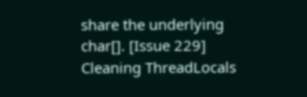share the underlying char[]. [Issue 229] Cleaning ThreadLocals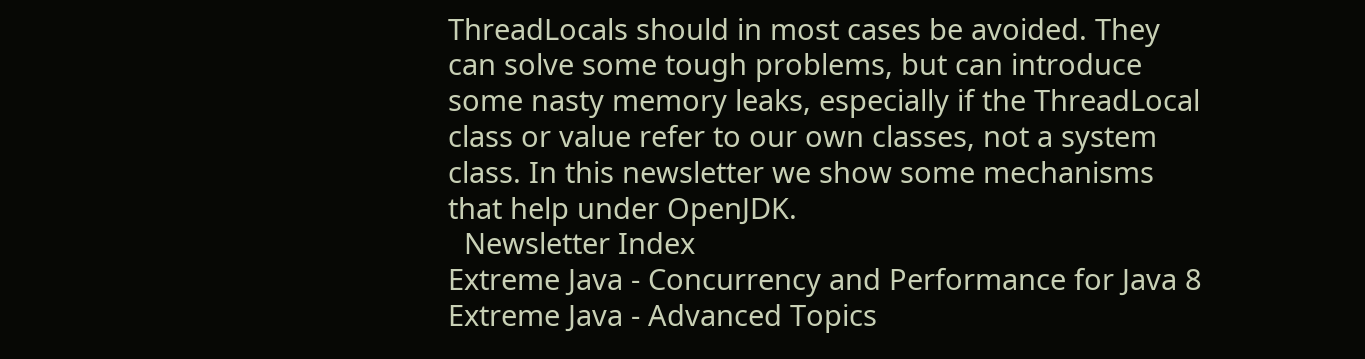ThreadLocals should in most cases be avoided. They can solve some tough problems, but can introduce some nasty memory leaks, especially if the ThreadLocal class or value refer to our own classes, not a system class. In this newsletter we show some mechanisms that help under OpenJDK.
  Newsletter Index
Extreme Java - Concurrency and Performance for Java 8
Extreme Java - Advanced Topics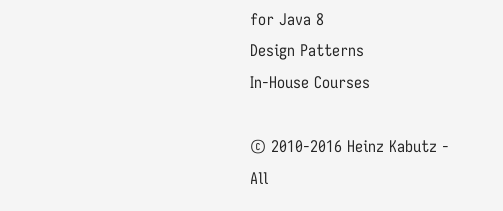for Java 8
Design Patterns
In-House Courses

© 2010-2016 Heinz Kabutz - All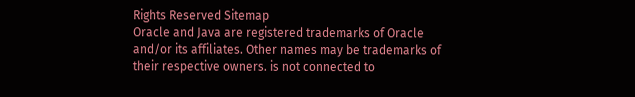Rights Reserved Sitemap
Oracle and Java are registered trademarks of Oracle and/or its affiliates. Other names may be trademarks of their respective owners. is not connected to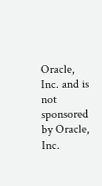Oracle, Inc. and is not sponsored by Oracle, Inc.